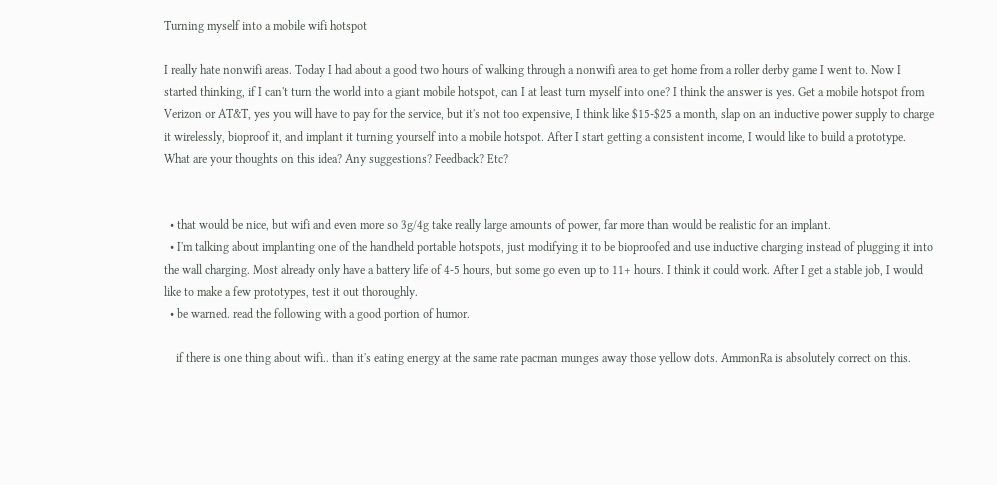Turning myself into a mobile wifi hotspot

I really hate nonwifi areas. Today I had about a good two hours of walking through a nonwifi area to get home from a roller derby game I went to. Now I started thinking, if I can't turn the world into a giant mobile hotspot, can I at least turn myself into one? I think the answer is yes. Get a mobile hotspot from Verizon or AT&T, yes you will have to pay for the service, but it's not too expensive, I think like $15-$25 a month, slap on an inductive power supply to charge it wirelessly, bioproof it, and implant it turning yourself into a mobile hotspot. After I start getting a consistent income, I would like to build a prototype. What are your thoughts on this idea? Any suggestions? Feedback? Etc?


  • that would be nice, but wifi and even more so 3g/4g take really large amounts of power, far more than would be realistic for an implant.
  • I'm talking about implanting one of the handheld portable hotspots, just modifying it to be bioproofed and use inductive charging instead of plugging it into the wall charging. Most already only have a battery life of 4-5 hours, but some go even up to 11+ hours. I think it could work. After I get a stable job, I would like to make a few prototypes, test it out thoroughly.
  • be warned. read the following with a good portion of humor.

    if there is one thing about wifi.. than it's eating energy at the same rate pacman munges away those yellow dots. AmmonRa is absolutely correct on this.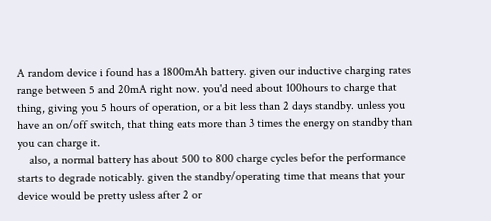A random device i found has a 1800mAh battery. given our inductive charging rates range between 5 and 20mA right now. you'd need about 100hours to charge that thing, giving you 5 hours of operation, or a bit less than 2 days standby. unless you have an on/off switch, that thing eats more than 3 times the energy on standby than you can charge it.
    also, a normal battery has about 500 to 800 charge cycles befor the performance starts to degrade noticably. given the standby/operating time that means that your device would be pretty usless after 2 or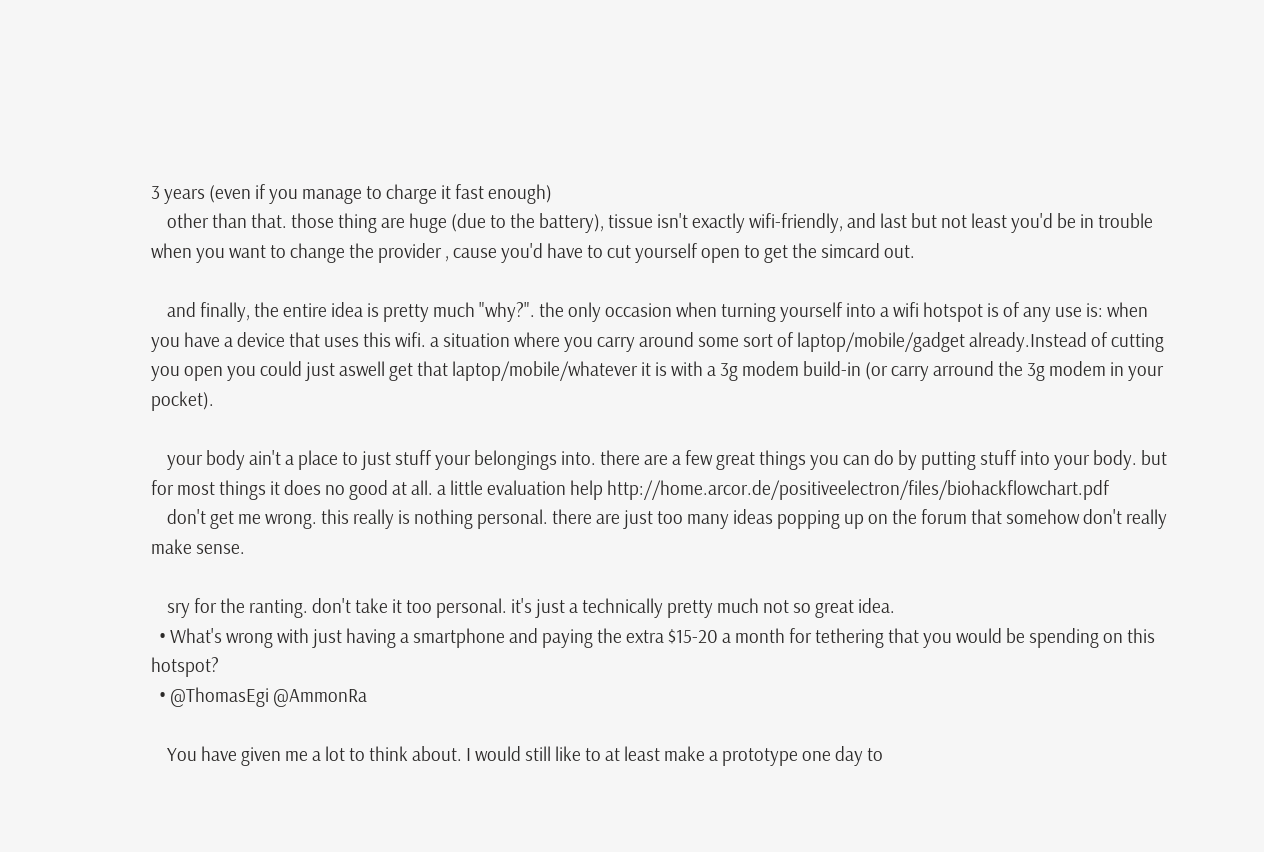3 years (even if you manage to charge it fast enough)
    other than that. those thing are huge (due to the battery), tissue isn't exactly wifi-friendly, and last but not least you'd be in trouble when you want to change the provider , cause you'd have to cut yourself open to get the simcard out.

    and finally, the entire idea is pretty much "why?". the only occasion when turning yourself into a wifi hotspot is of any use is: when you have a device that uses this wifi. a situation where you carry around some sort of laptop/mobile/gadget already.Instead of cutting you open you could just aswell get that laptop/mobile/whatever it is with a 3g modem build-in (or carry arround the 3g modem in your pocket).

    your body ain't a place to just stuff your belongings into. there are a few great things you can do by putting stuff into your body. but for most things it does no good at all. a little evaluation help http://home.arcor.de/positiveelectron/files/biohackflowchart.pdf
    don't get me wrong. this really is nothing personal. there are just too many ideas popping up on the forum that somehow don't really make sense.

    sry for the ranting. don't take it too personal. it's just a technically pretty much not so great idea.
  • What's wrong with just having a smartphone and paying the extra $15-20 a month for tethering that you would be spending on this hotspot?
  • @ThomasEgi @AmmonRa

    You have given me a lot to think about. I would still like to at least make a prototype one day to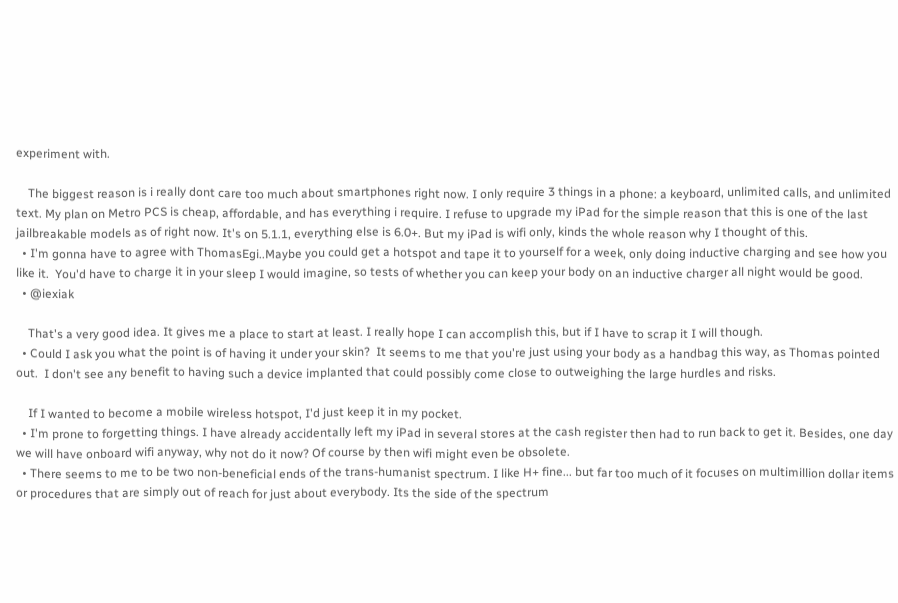experiment with.

    The biggest reason is i really dont care too much about smartphones right now. I only require 3 things in a phone: a keyboard, unlimited calls, and unlimited text. My plan on Metro PCS is cheap, affordable, and has everything i require. I refuse to upgrade my iPad for the simple reason that this is one of the last jailbreakable models as of right now. It's on 5.1.1, everything else is 6.0+. But my iPad is wifi only, kinds the whole reason why I thought of this.
  • I'm gonna have to agree with ThomasEgi..Maybe you could get a hotspot and tape it to yourself for a week, only doing inductive charging and see how you like it.  You'd have to charge it in your sleep I would imagine, so tests of whether you can keep your body on an inductive charger all night would be good.
  • @iexiak

    That's a very good idea. It gives me a place to start at least. I really hope I can accomplish this, but if I have to scrap it I will though.
  • Could I ask you what the point is of having it under your skin?  It seems to me that you're just using your body as a handbag this way, as Thomas pointed out.  I don't see any benefit to having such a device implanted that could possibly come close to outweighing the large hurdles and risks.

    If I wanted to become a mobile wireless hotspot, I'd just keep it in my pocket.
  • I'm prone to forgetting things. I have already accidentally left my iPad in several stores at the cash register then had to run back to get it. Besides, one day we will have onboard wifi anyway, why not do it now? Of course by then wifi might even be obsolete.
  • There seems to me to be two non-beneficial ends of the trans-humanist spectrum. I like H+ fine... but far too much of it focuses on multimillion dollar items or procedures that are simply out of reach for just about everybody. Its the side of the spectrum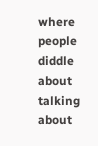where people diddle about talking about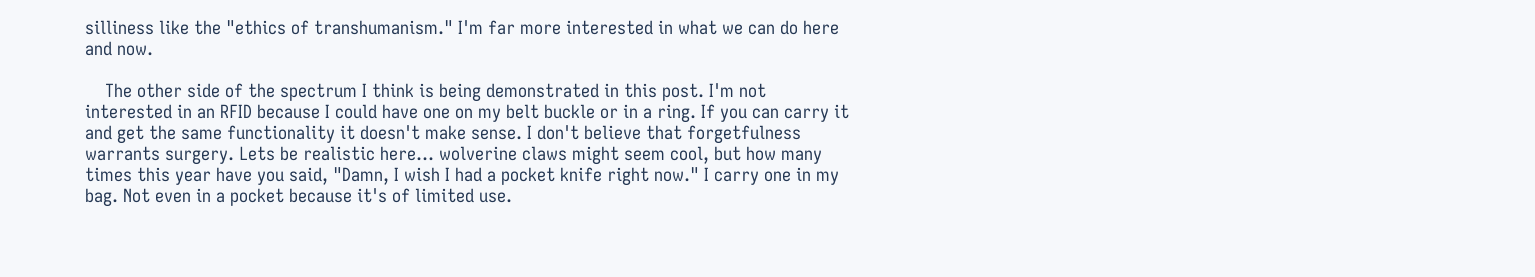silliness like the "ethics of transhumanism." I'm far more interested in what we can do here and now.

    The other side of the spectrum I think is being demonstrated in this post. I'm not interested in an RFID because I could have one on my belt buckle or in a ring. If you can carry it and get the same functionality it doesn't make sense. I don't believe that forgetfulness warrants surgery. Lets be realistic here... wolverine claws might seem cool, but how many times this year have you said, "Damn, I wish I had a pocket knife right now." I carry one in my bag. Not even in a pocket because it's of limited use.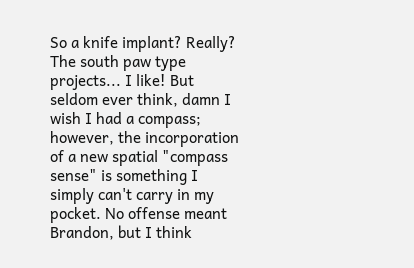So a knife implant? Really? The south paw type projects... I like! But seldom ever think, damn I wish I had a compass; however, the incorporation of a new spatial "compass sense" is something I simply can't carry in my pocket. No offense meant Brandon, but I think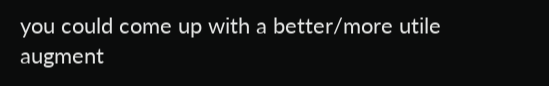you could come up with a better/more utile augment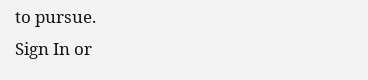to pursue.
Sign In or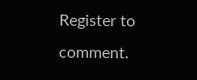Register to comment.